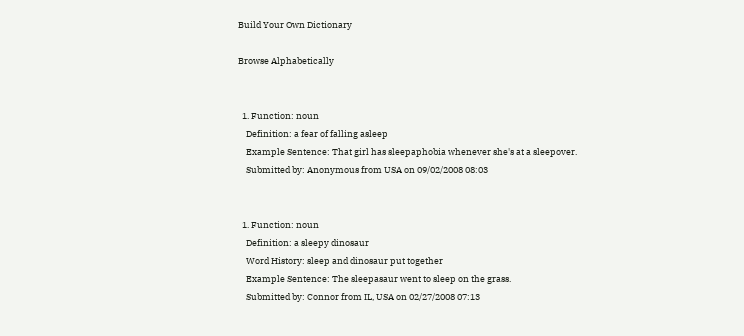Build Your Own Dictionary

Browse Alphabetically


  1. Function: noun
    Definition: a fear of falling asleep
    Example Sentence: That girl has sleepaphobia whenever she's at a sleepover.
    Submitted by: Anonymous from USA on 09/02/2008 08:03


  1. Function: noun
    Definition: a sleepy dinosaur
    Word History: sleep and dinosaur put together
    Example Sentence: The sleepasaur went to sleep on the grass.
    Submitted by: Connor from IL, USA on 02/27/2008 07:13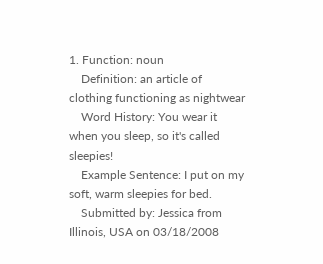1. Function: noun
    Definition: an article of clothing functioning as nightwear
    Word History: You wear it when you sleep, so it's called sleepies!
    Example Sentence: I put on my soft, warm sleepies for bed.
    Submitted by: Jessica from Illinois, USA on 03/18/2008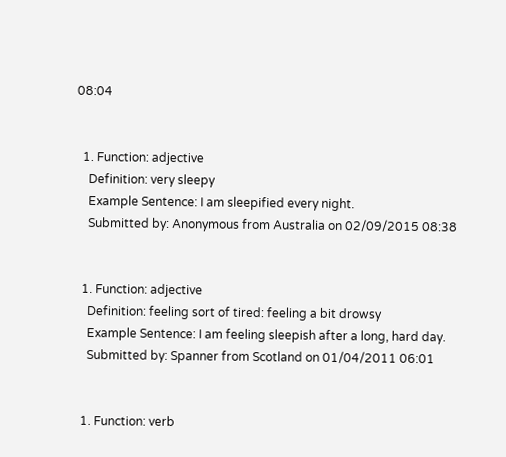08:04


  1. Function: adjective
    Definition: very sleepy
    Example Sentence: I am sleepified every night.
    Submitted by: Anonymous from Australia on 02/09/2015 08:38


  1. Function: adjective
    Definition: feeling sort of tired: feeling a bit drowsy
    Example Sentence: I am feeling sleepish after a long, hard day.
    Submitted by: Spanner from Scotland on 01/04/2011 06:01


  1. Function: verb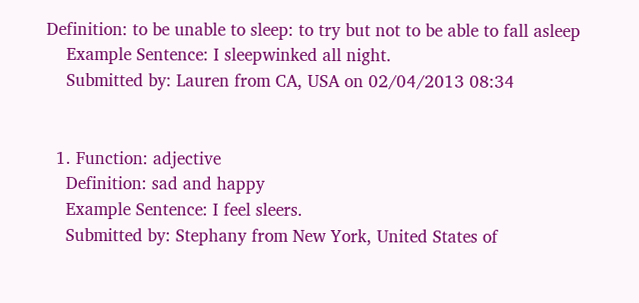Definition: to be unable to sleep: to try but not to be able to fall asleep
    Example Sentence: I sleepwinked all night.
    Submitted by: Lauren from CA, USA on 02/04/2013 08:34


  1. Function: adjective
    Definition: sad and happy
    Example Sentence: I feel sleers.
    Submitted by: Stephany from New York, United States of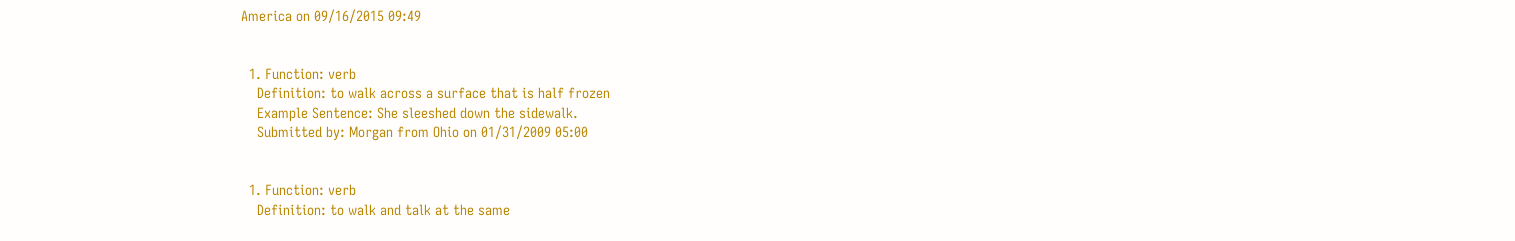America on 09/16/2015 09:49


  1. Function: verb
    Definition: to walk across a surface that is half frozen
    Example Sentence: She sleeshed down the sidewalk.
    Submitted by: Morgan from Ohio on 01/31/2009 05:00


  1. Function: verb
    Definition: to walk and talk at the same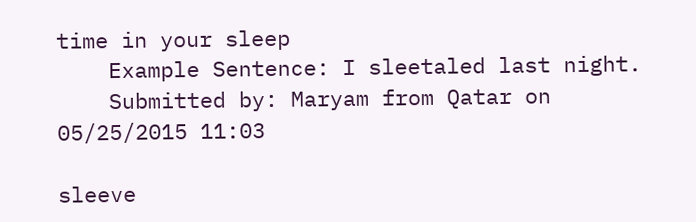time in your sleep
    Example Sentence: I sleetaled last night.
    Submitted by: Maryam from Qatar on 05/25/2015 11:03

sleeve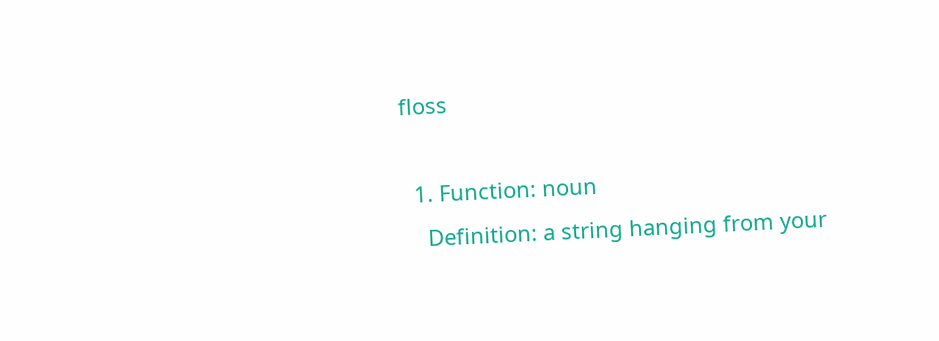floss

  1. Function: noun
    Definition: a string hanging from your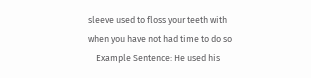sleeve used to floss your teeth with when you have not had time to do so
    Example Sentence: He used his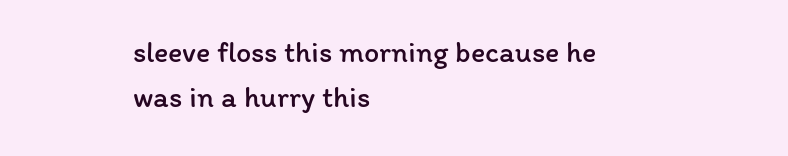sleeve floss this morning because he was in a hurry this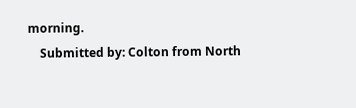morning.
    Submitted by: Colton from North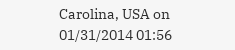Carolina, USA on 01/31/2014 01:56